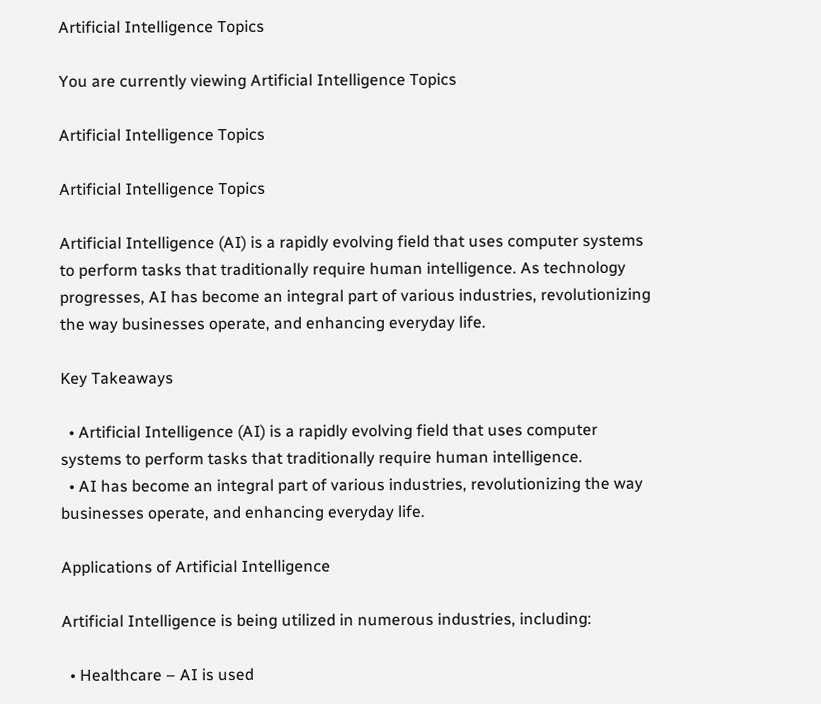Artificial Intelligence Topics

You are currently viewing Artificial Intelligence Topics

Artificial Intelligence Topics

Artificial Intelligence Topics

Artificial Intelligence (AI) is a rapidly evolving field that uses computer systems to perform tasks that traditionally require human intelligence. As technology progresses, AI has become an integral part of various industries, revolutionizing the way businesses operate, and enhancing everyday life.

Key Takeaways

  • Artificial Intelligence (AI) is a rapidly evolving field that uses computer systems to perform tasks that traditionally require human intelligence.
  • AI has become an integral part of various industries, revolutionizing the way businesses operate, and enhancing everyday life.

Applications of Artificial Intelligence

Artificial Intelligence is being utilized in numerous industries, including:

  • Healthcare – AI is used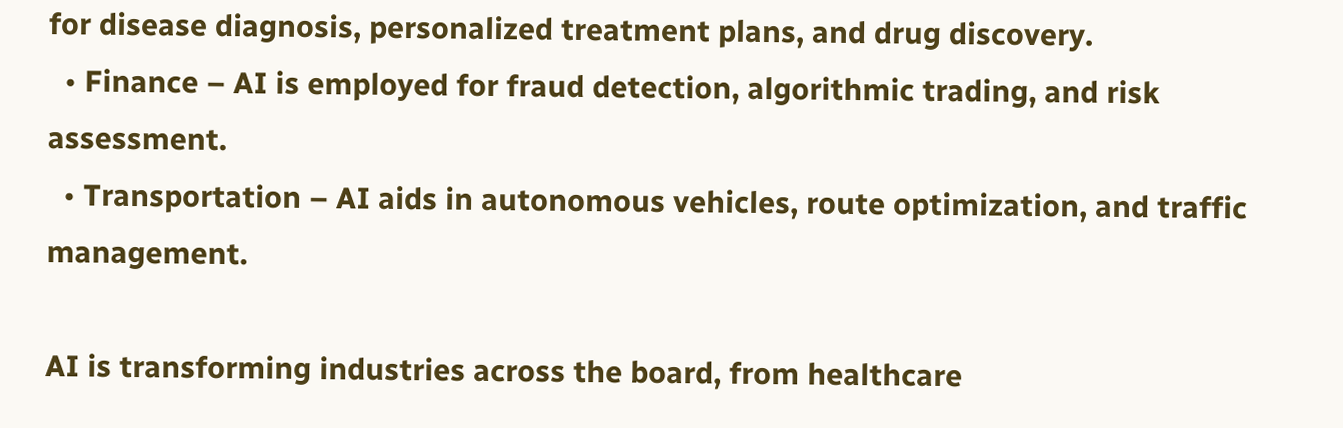for disease diagnosis, personalized treatment plans, and drug discovery.
  • Finance – AI is employed for fraud detection, algorithmic trading, and risk assessment.
  • Transportation – AI aids in autonomous vehicles, route optimization, and traffic management.

AI is transforming industries across the board, from healthcare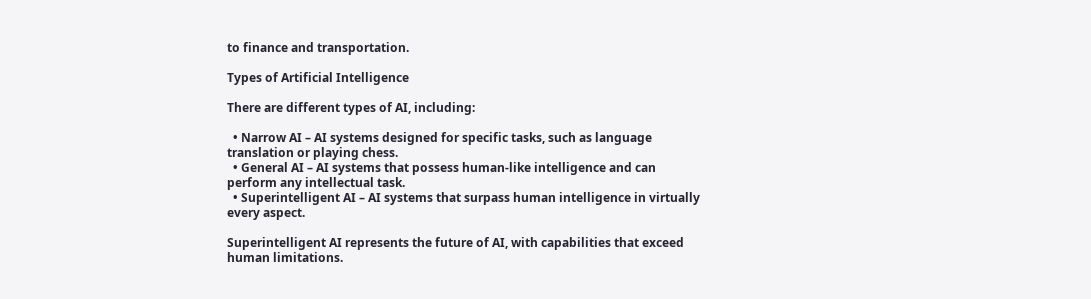to finance and transportation.

Types of Artificial Intelligence

There are different types of AI, including:

  • Narrow AI – AI systems designed for specific tasks, such as language translation or playing chess.
  • General AI – AI systems that possess human-like intelligence and can perform any intellectual task.
  • Superintelligent AI – AI systems that surpass human intelligence in virtually every aspect.

Superintelligent AI represents the future of AI, with capabilities that exceed human limitations.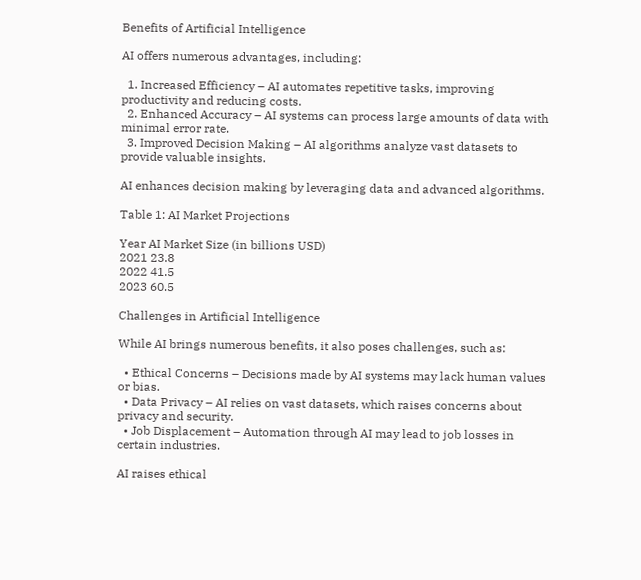Benefits of Artificial Intelligence

AI offers numerous advantages, including:

  1. Increased Efficiency – AI automates repetitive tasks, improving productivity and reducing costs.
  2. Enhanced Accuracy – AI systems can process large amounts of data with minimal error rate.
  3. Improved Decision Making – AI algorithms analyze vast datasets to provide valuable insights.

AI enhances decision making by leveraging data and advanced algorithms.

Table 1: AI Market Projections

Year AI Market Size (in billions USD)
2021 23.8
2022 41.5
2023 60.5

Challenges in Artificial Intelligence

While AI brings numerous benefits, it also poses challenges, such as:

  • Ethical Concerns – Decisions made by AI systems may lack human values or bias.
  • Data Privacy – AI relies on vast datasets, which raises concerns about privacy and security.
  • Job Displacement – Automation through AI may lead to job losses in certain industries.

AI raises ethical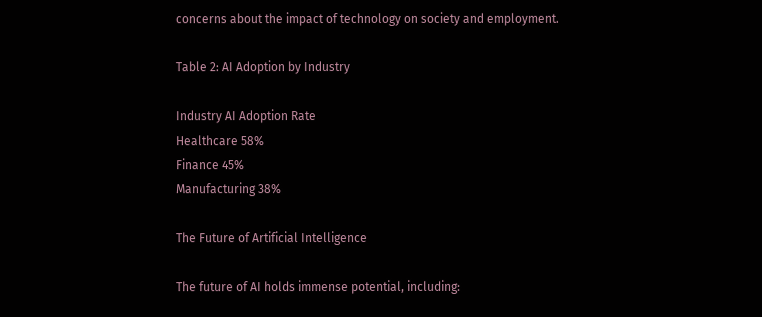concerns about the impact of technology on society and employment.

Table 2: AI Adoption by Industry

Industry AI Adoption Rate
Healthcare 58%
Finance 45%
Manufacturing 38%

The Future of Artificial Intelligence

The future of AI holds immense potential, including: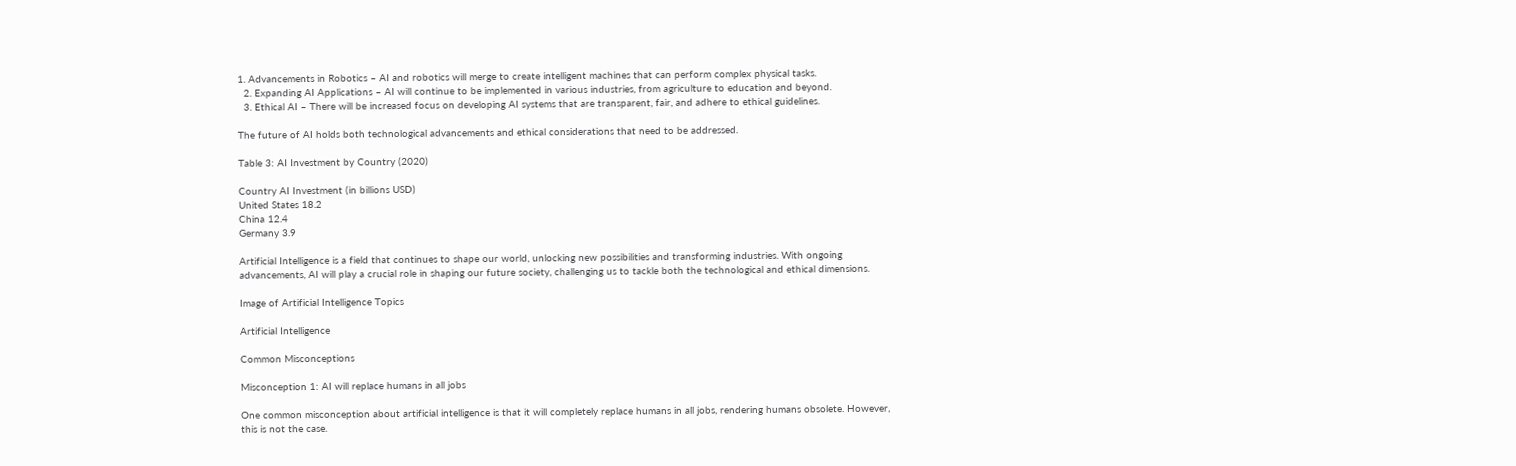1. Advancements in Robotics – AI and robotics will merge to create intelligent machines that can perform complex physical tasks.
  2. Expanding AI Applications – AI will continue to be implemented in various industries, from agriculture to education and beyond.
  3. Ethical AI – There will be increased focus on developing AI systems that are transparent, fair, and adhere to ethical guidelines.

The future of AI holds both technological advancements and ethical considerations that need to be addressed.

Table 3: AI Investment by Country (2020)

Country AI Investment (in billions USD)
United States 18.2
China 12.4
Germany 3.9

Artificial Intelligence is a field that continues to shape our world, unlocking new possibilities and transforming industries. With ongoing advancements, AI will play a crucial role in shaping our future society, challenging us to tackle both the technological and ethical dimensions.

Image of Artificial Intelligence Topics

Artificial Intelligence

Common Misconceptions

Misconception 1: AI will replace humans in all jobs

One common misconception about artificial intelligence is that it will completely replace humans in all jobs, rendering humans obsolete. However, this is not the case.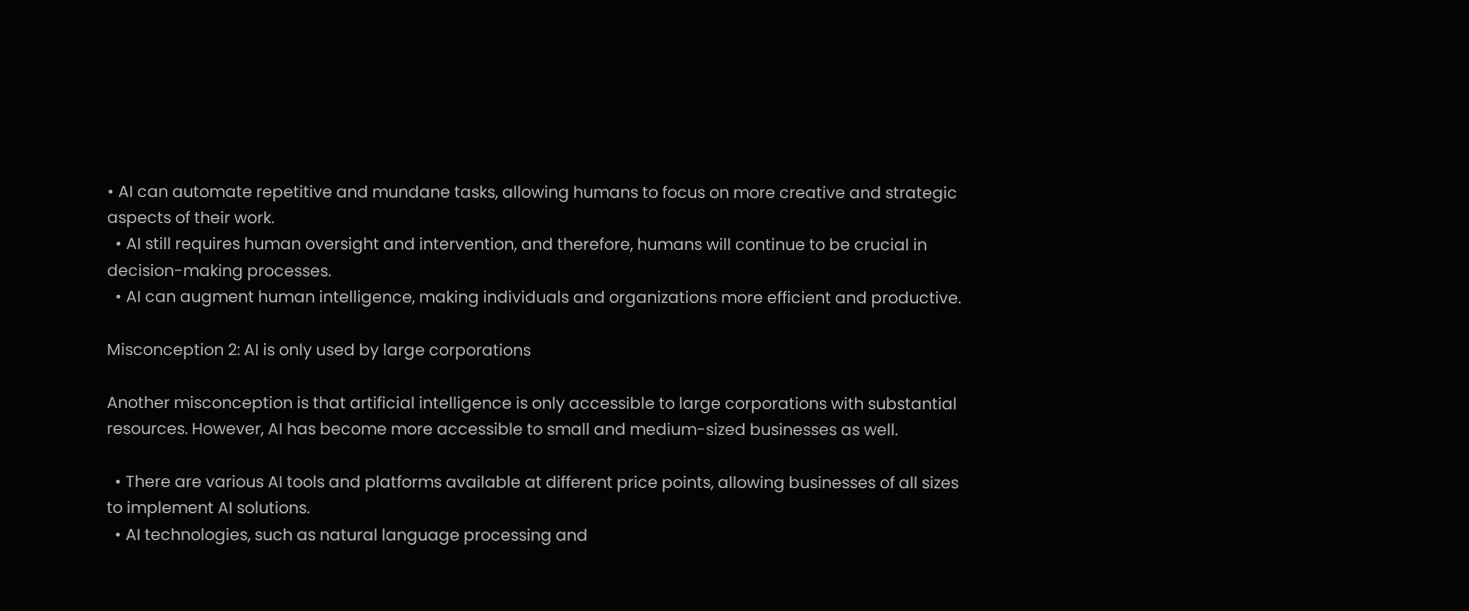• AI can automate repetitive and mundane tasks, allowing humans to focus on more creative and strategic aspects of their work.
  • AI still requires human oversight and intervention, and therefore, humans will continue to be crucial in decision-making processes.
  • AI can augment human intelligence, making individuals and organizations more efficient and productive.

Misconception 2: AI is only used by large corporations

Another misconception is that artificial intelligence is only accessible to large corporations with substantial resources. However, AI has become more accessible to small and medium-sized businesses as well.

  • There are various AI tools and platforms available at different price points, allowing businesses of all sizes to implement AI solutions.
  • AI technologies, such as natural language processing and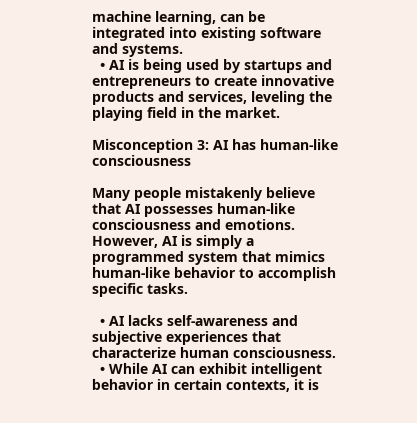machine learning, can be integrated into existing software and systems.
  • AI is being used by startups and entrepreneurs to create innovative products and services, leveling the playing field in the market.

Misconception 3: AI has human-like consciousness

Many people mistakenly believe that AI possesses human-like consciousness and emotions. However, AI is simply a programmed system that mimics human-like behavior to accomplish specific tasks.

  • AI lacks self-awareness and subjective experiences that characterize human consciousness.
  • While AI can exhibit intelligent behavior in certain contexts, it is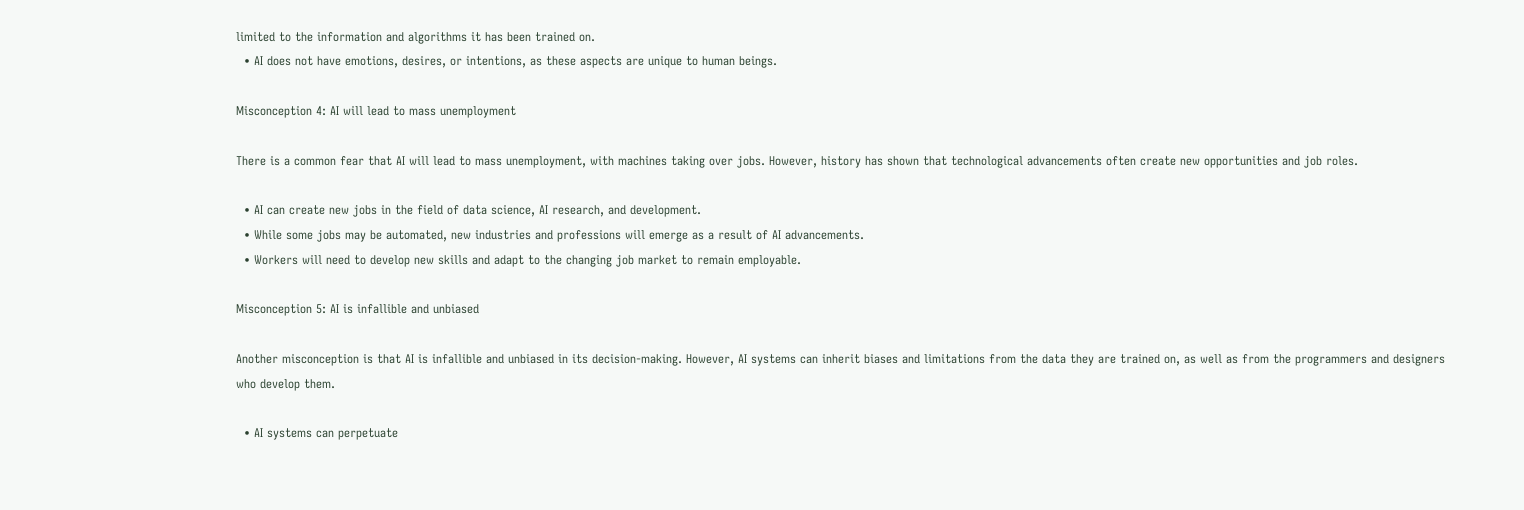limited to the information and algorithms it has been trained on.
  • AI does not have emotions, desires, or intentions, as these aspects are unique to human beings.

Misconception 4: AI will lead to mass unemployment

There is a common fear that AI will lead to mass unemployment, with machines taking over jobs. However, history has shown that technological advancements often create new opportunities and job roles.

  • AI can create new jobs in the field of data science, AI research, and development.
  • While some jobs may be automated, new industries and professions will emerge as a result of AI advancements.
  • Workers will need to develop new skills and adapt to the changing job market to remain employable.

Misconception 5: AI is infallible and unbiased

Another misconception is that AI is infallible and unbiased in its decision-making. However, AI systems can inherit biases and limitations from the data they are trained on, as well as from the programmers and designers who develop them.

  • AI systems can perpetuate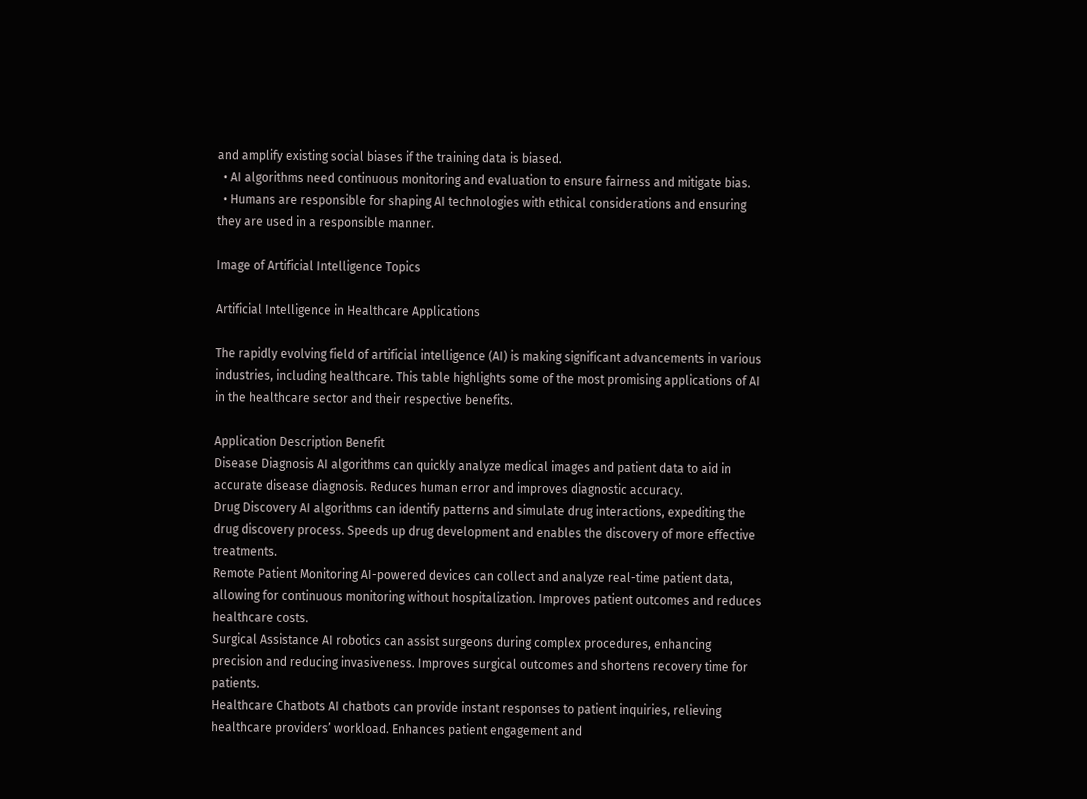and amplify existing social biases if the training data is biased.
  • AI algorithms need continuous monitoring and evaluation to ensure fairness and mitigate bias.
  • Humans are responsible for shaping AI technologies with ethical considerations and ensuring they are used in a responsible manner.

Image of Artificial Intelligence Topics

Artificial Intelligence in Healthcare Applications

The rapidly evolving field of artificial intelligence (AI) is making significant advancements in various industries, including healthcare. This table highlights some of the most promising applications of AI in the healthcare sector and their respective benefits.

Application Description Benefit
Disease Diagnosis AI algorithms can quickly analyze medical images and patient data to aid in accurate disease diagnosis. Reduces human error and improves diagnostic accuracy.
Drug Discovery AI algorithms can identify patterns and simulate drug interactions, expediting the drug discovery process. Speeds up drug development and enables the discovery of more effective treatments.
Remote Patient Monitoring AI-powered devices can collect and analyze real-time patient data, allowing for continuous monitoring without hospitalization. Improves patient outcomes and reduces healthcare costs.
Surgical Assistance AI robotics can assist surgeons during complex procedures, enhancing precision and reducing invasiveness. Improves surgical outcomes and shortens recovery time for patients.
Healthcare Chatbots AI chatbots can provide instant responses to patient inquiries, relieving healthcare providers’ workload. Enhances patient engagement and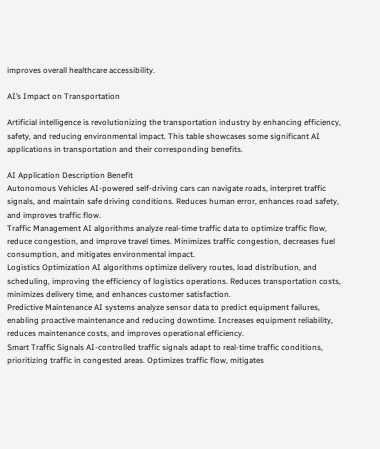improves overall healthcare accessibility.

AI’s Impact on Transportation

Artificial intelligence is revolutionizing the transportation industry by enhancing efficiency, safety, and reducing environmental impact. This table showcases some significant AI applications in transportation and their corresponding benefits.

AI Application Description Benefit
Autonomous Vehicles AI-powered self-driving cars can navigate roads, interpret traffic signals, and maintain safe driving conditions. Reduces human error, enhances road safety, and improves traffic flow.
Traffic Management AI algorithms analyze real-time traffic data to optimize traffic flow, reduce congestion, and improve travel times. Minimizes traffic congestion, decreases fuel consumption, and mitigates environmental impact.
Logistics Optimization AI algorithms optimize delivery routes, load distribution, and scheduling, improving the efficiency of logistics operations. Reduces transportation costs, minimizes delivery time, and enhances customer satisfaction.
Predictive Maintenance AI systems analyze sensor data to predict equipment failures, enabling proactive maintenance and reducing downtime. Increases equipment reliability, reduces maintenance costs, and improves operational efficiency.
Smart Traffic Signals AI-controlled traffic signals adapt to real-time traffic conditions, prioritizing traffic in congested areas. Optimizes traffic flow, mitigates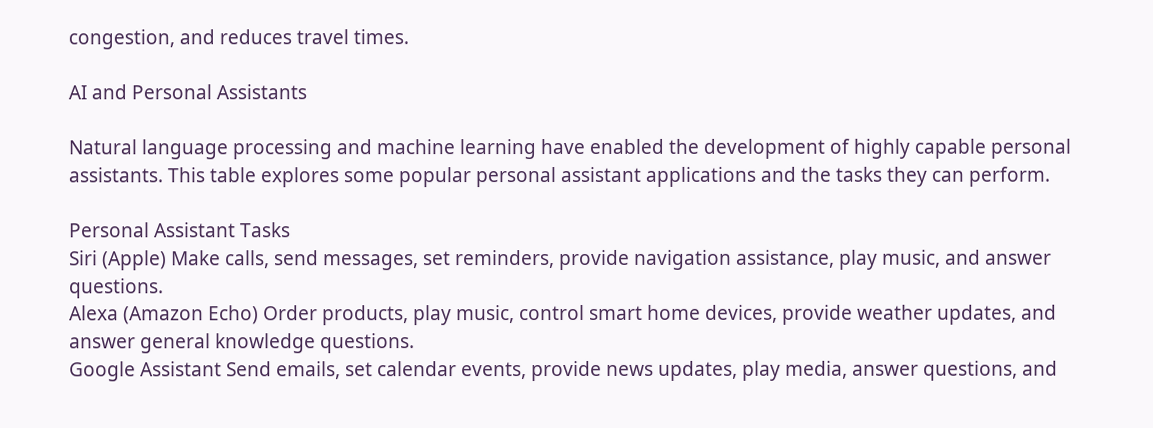congestion, and reduces travel times.

AI and Personal Assistants

Natural language processing and machine learning have enabled the development of highly capable personal assistants. This table explores some popular personal assistant applications and the tasks they can perform.

Personal Assistant Tasks
Siri (Apple) Make calls, send messages, set reminders, provide navigation assistance, play music, and answer questions.
Alexa (Amazon Echo) Order products, play music, control smart home devices, provide weather updates, and answer general knowledge questions.
Google Assistant Send emails, set calendar events, provide news updates, play media, answer questions, and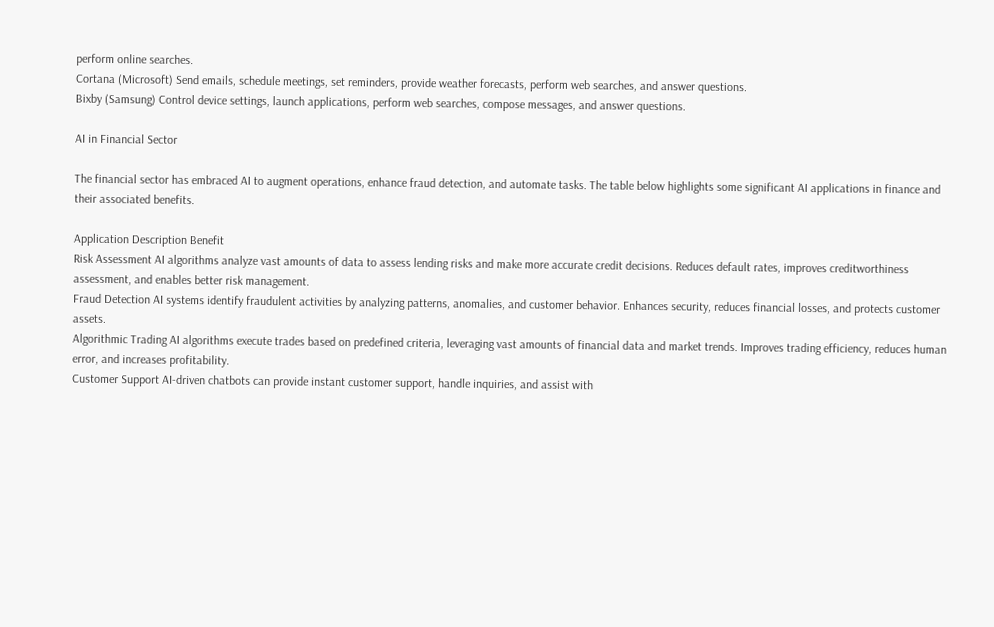perform online searches.
Cortana (Microsoft) Send emails, schedule meetings, set reminders, provide weather forecasts, perform web searches, and answer questions.
Bixby (Samsung) Control device settings, launch applications, perform web searches, compose messages, and answer questions.

AI in Financial Sector

The financial sector has embraced AI to augment operations, enhance fraud detection, and automate tasks. The table below highlights some significant AI applications in finance and their associated benefits.

Application Description Benefit
Risk Assessment AI algorithms analyze vast amounts of data to assess lending risks and make more accurate credit decisions. Reduces default rates, improves creditworthiness assessment, and enables better risk management.
Fraud Detection AI systems identify fraudulent activities by analyzing patterns, anomalies, and customer behavior. Enhances security, reduces financial losses, and protects customer assets.
Algorithmic Trading AI algorithms execute trades based on predefined criteria, leveraging vast amounts of financial data and market trends. Improves trading efficiency, reduces human error, and increases profitability.
Customer Support AI-driven chatbots can provide instant customer support, handle inquiries, and assist with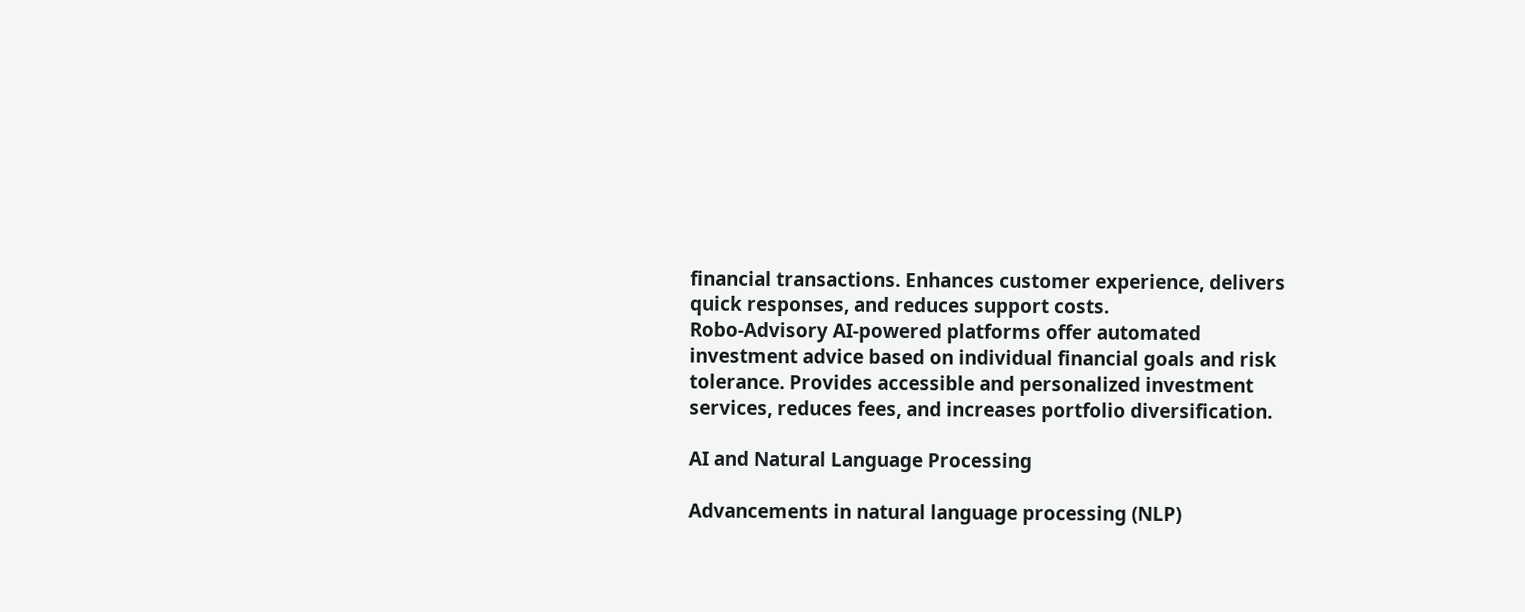financial transactions. Enhances customer experience, delivers quick responses, and reduces support costs.
Robo-Advisory AI-powered platforms offer automated investment advice based on individual financial goals and risk tolerance. Provides accessible and personalized investment services, reduces fees, and increases portfolio diversification.

AI and Natural Language Processing

Advancements in natural language processing (NLP)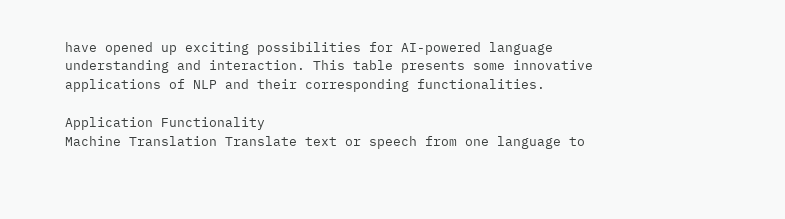have opened up exciting possibilities for AI-powered language understanding and interaction. This table presents some innovative applications of NLP and their corresponding functionalities.

Application Functionality
Machine Translation Translate text or speech from one language to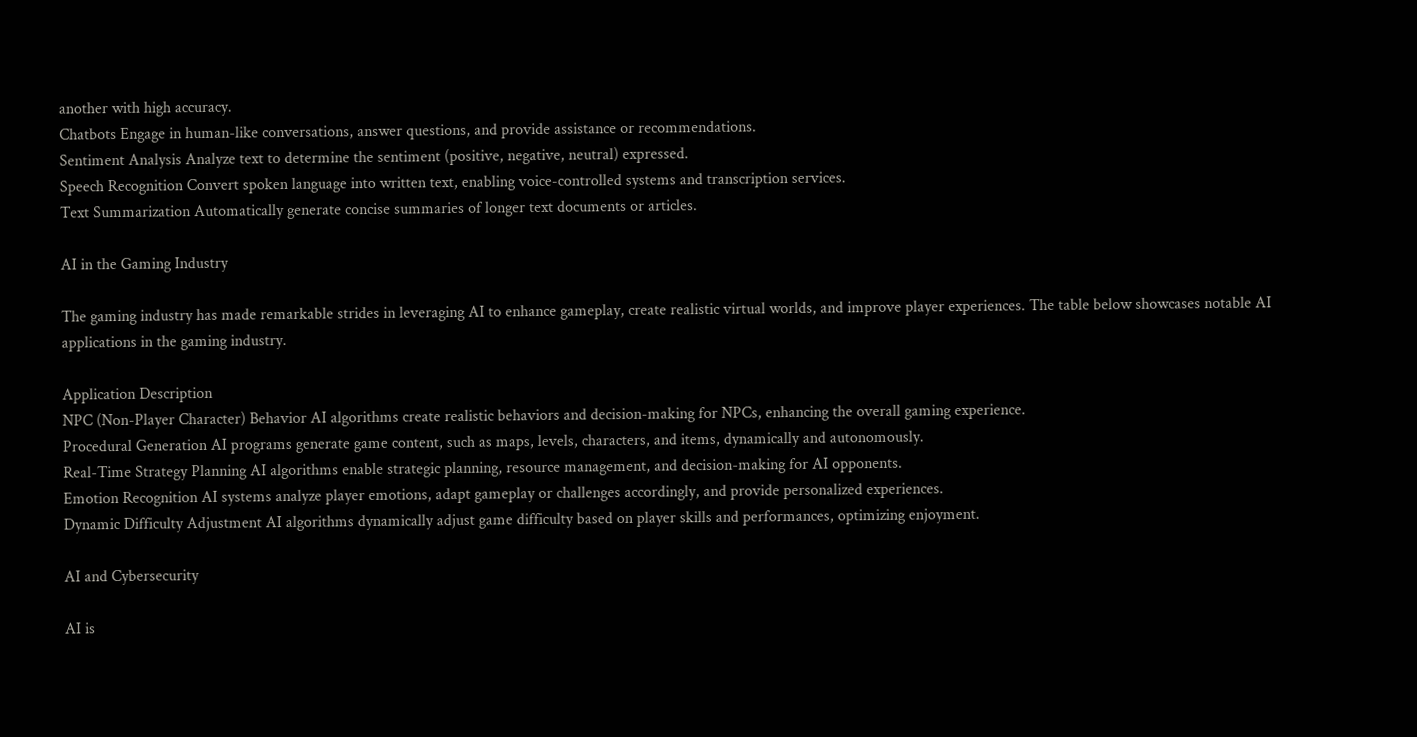another with high accuracy.
Chatbots Engage in human-like conversations, answer questions, and provide assistance or recommendations.
Sentiment Analysis Analyze text to determine the sentiment (positive, negative, neutral) expressed.
Speech Recognition Convert spoken language into written text, enabling voice-controlled systems and transcription services.
Text Summarization Automatically generate concise summaries of longer text documents or articles.

AI in the Gaming Industry

The gaming industry has made remarkable strides in leveraging AI to enhance gameplay, create realistic virtual worlds, and improve player experiences. The table below showcases notable AI applications in the gaming industry.

Application Description
NPC (Non-Player Character) Behavior AI algorithms create realistic behaviors and decision-making for NPCs, enhancing the overall gaming experience.
Procedural Generation AI programs generate game content, such as maps, levels, characters, and items, dynamically and autonomously.
Real-Time Strategy Planning AI algorithms enable strategic planning, resource management, and decision-making for AI opponents.
Emotion Recognition AI systems analyze player emotions, adapt gameplay or challenges accordingly, and provide personalized experiences.
Dynamic Difficulty Adjustment AI algorithms dynamically adjust game difficulty based on player skills and performances, optimizing enjoyment.

AI and Cybersecurity

AI is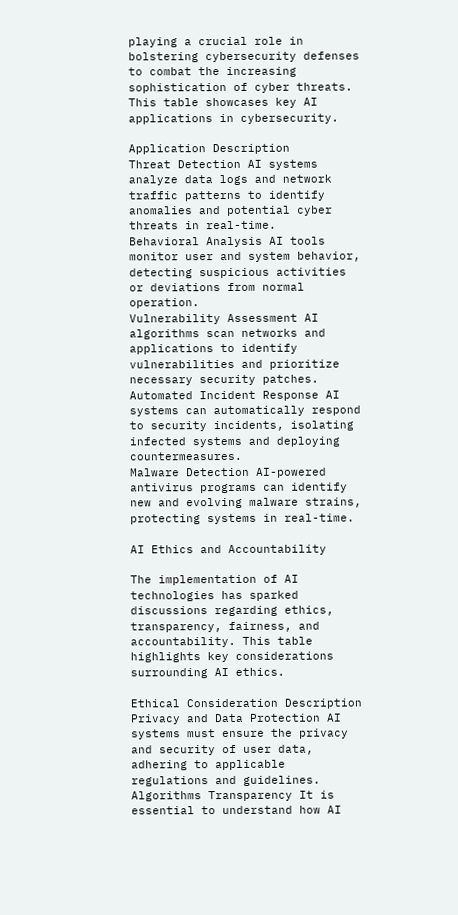playing a crucial role in bolstering cybersecurity defenses to combat the increasing sophistication of cyber threats. This table showcases key AI applications in cybersecurity.

Application Description
Threat Detection AI systems analyze data logs and network traffic patterns to identify anomalies and potential cyber threats in real-time.
Behavioral Analysis AI tools monitor user and system behavior, detecting suspicious activities or deviations from normal operation.
Vulnerability Assessment AI algorithms scan networks and applications to identify vulnerabilities and prioritize necessary security patches.
Automated Incident Response AI systems can automatically respond to security incidents, isolating infected systems and deploying countermeasures.
Malware Detection AI-powered antivirus programs can identify new and evolving malware strains, protecting systems in real-time.

AI Ethics and Accountability

The implementation of AI technologies has sparked discussions regarding ethics, transparency, fairness, and accountability. This table highlights key considerations surrounding AI ethics.

Ethical Consideration Description
Privacy and Data Protection AI systems must ensure the privacy and security of user data, adhering to applicable regulations and guidelines.
Algorithms Transparency It is essential to understand how AI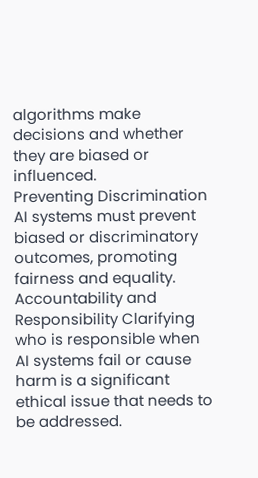algorithms make decisions and whether they are biased or influenced.
Preventing Discrimination AI systems must prevent biased or discriminatory outcomes, promoting fairness and equality.
Accountability and Responsibility Clarifying who is responsible when AI systems fail or cause harm is a significant ethical issue that needs to be addressed.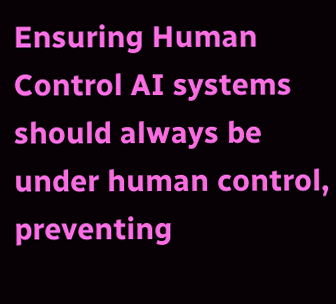Ensuring Human Control AI systems should always be under human control, preventing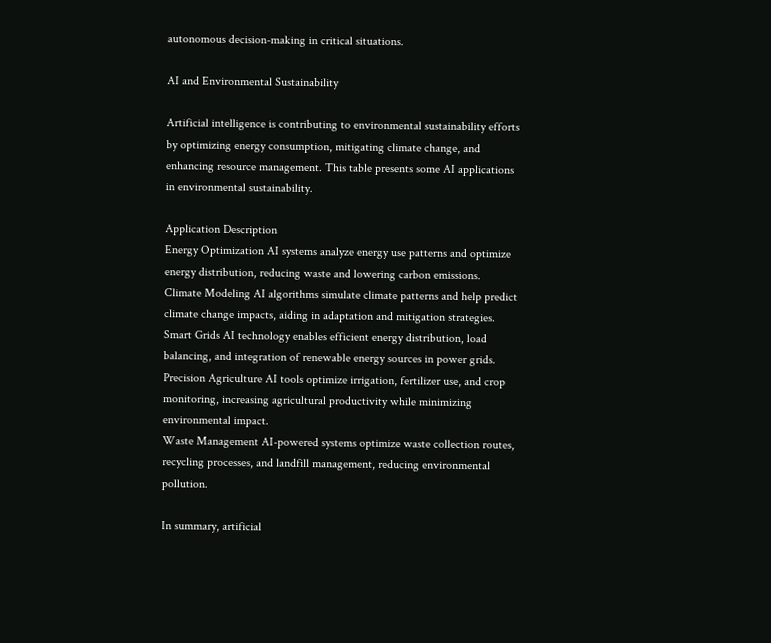autonomous decision-making in critical situations.

AI and Environmental Sustainability

Artificial intelligence is contributing to environmental sustainability efforts by optimizing energy consumption, mitigating climate change, and enhancing resource management. This table presents some AI applications in environmental sustainability.

Application Description
Energy Optimization AI systems analyze energy use patterns and optimize energy distribution, reducing waste and lowering carbon emissions.
Climate Modeling AI algorithms simulate climate patterns and help predict climate change impacts, aiding in adaptation and mitigation strategies.
Smart Grids AI technology enables efficient energy distribution, load balancing, and integration of renewable energy sources in power grids.
Precision Agriculture AI tools optimize irrigation, fertilizer use, and crop monitoring, increasing agricultural productivity while minimizing environmental impact.
Waste Management AI-powered systems optimize waste collection routes, recycling processes, and landfill management, reducing environmental pollution.

In summary, artificial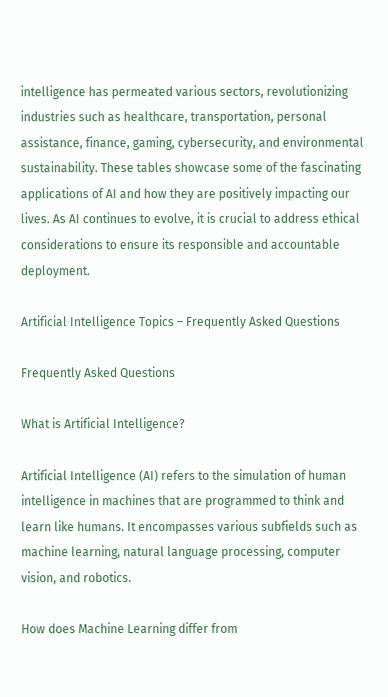intelligence has permeated various sectors, revolutionizing industries such as healthcare, transportation, personal assistance, finance, gaming, cybersecurity, and environmental sustainability. These tables showcase some of the fascinating applications of AI and how they are positively impacting our lives. As AI continues to evolve, it is crucial to address ethical considerations to ensure its responsible and accountable deployment.

Artificial Intelligence Topics – Frequently Asked Questions

Frequently Asked Questions

What is Artificial Intelligence?

Artificial Intelligence (AI) refers to the simulation of human intelligence in machines that are programmed to think and learn like humans. It encompasses various subfields such as machine learning, natural language processing, computer vision, and robotics.

How does Machine Learning differ from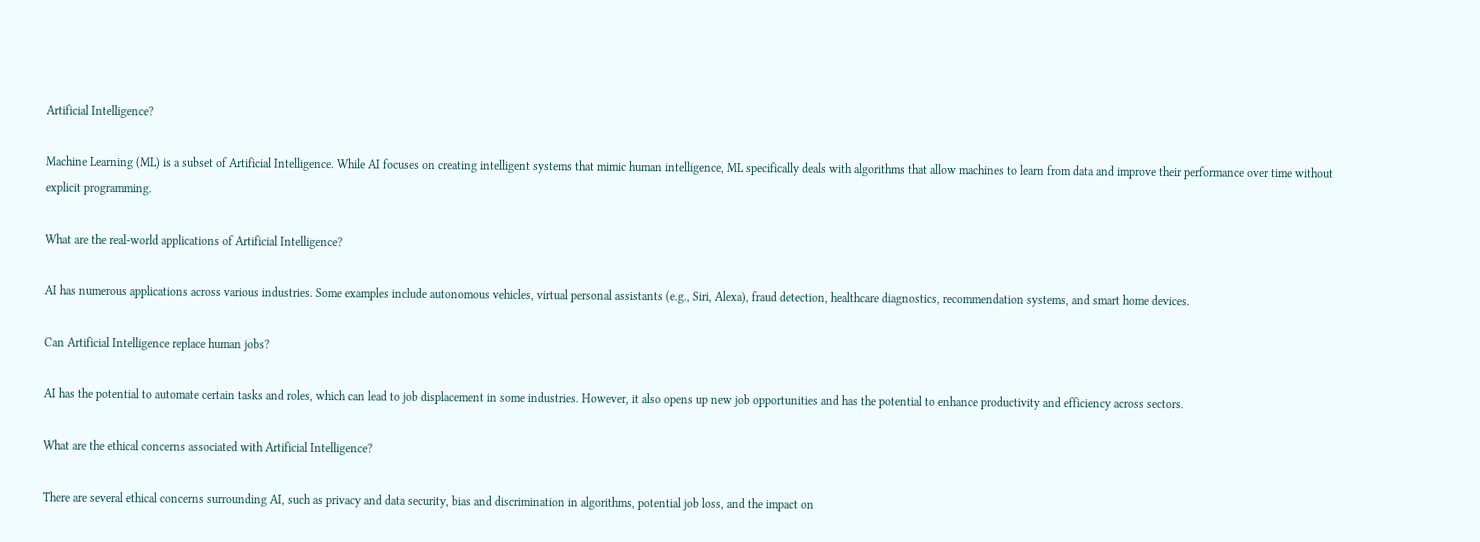Artificial Intelligence?

Machine Learning (ML) is a subset of Artificial Intelligence. While AI focuses on creating intelligent systems that mimic human intelligence, ML specifically deals with algorithms that allow machines to learn from data and improve their performance over time without explicit programming.

What are the real-world applications of Artificial Intelligence?

AI has numerous applications across various industries. Some examples include autonomous vehicles, virtual personal assistants (e.g., Siri, Alexa), fraud detection, healthcare diagnostics, recommendation systems, and smart home devices.

Can Artificial Intelligence replace human jobs?

AI has the potential to automate certain tasks and roles, which can lead to job displacement in some industries. However, it also opens up new job opportunities and has the potential to enhance productivity and efficiency across sectors.

What are the ethical concerns associated with Artificial Intelligence?

There are several ethical concerns surrounding AI, such as privacy and data security, bias and discrimination in algorithms, potential job loss, and the impact on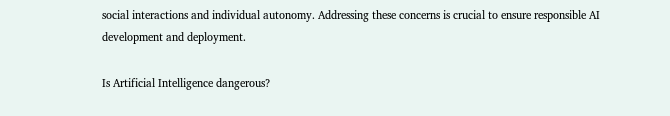social interactions and individual autonomy. Addressing these concerns is crucial to ensure responsible AI development and deployment.

Is Artificial Intelligence dangerous?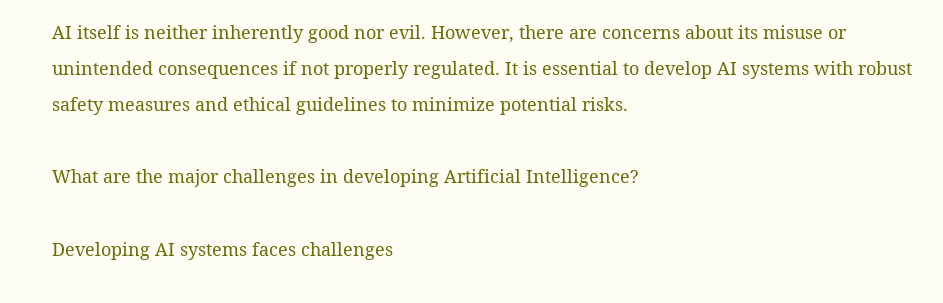AI itself is neither inherently good nor evil. However, there are concerns about its misuse or unintended consequences if not properly regulated. It is essential to develop AI systems with robust safety measures and ethical guidelines to minimize potential risks.

What are the major challenges in developing Artificial Intelligence?

Developing AI systems faces challenges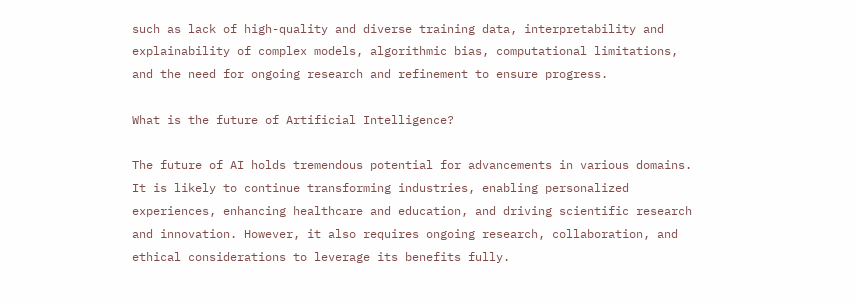such as lack of high-quality and diverse training data, interpretability and explainability of complex models, algorithmic bias, computational limitations, and the need for ongoing research and refinement to ensure progress.

What is the future of Artificial Intelligence?

The future of AI holds tremendous potential for advancements in various domains. It is likely to continue transforming industries, enabling personalized experiences, enhancing healthcare and education, and driving scientific research and innovation. However, it also requires ongoing research, collaboration, and ethical considerations to leverage its benefits fully.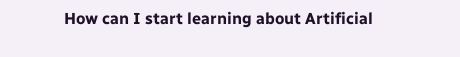How can I start learning about Artificial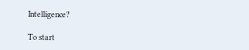Intelligence?

To start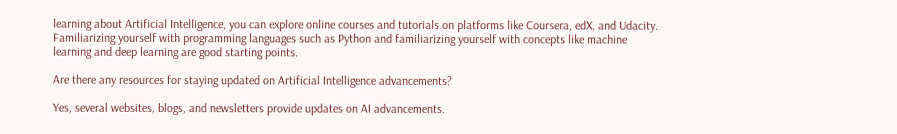learning about Artificial Intelligence, you can explore online courses and tutorials on platforms like Coursera, edX, and Udacity. Familiarizing yourself with programming languages such as Python and familiarizing yourself with concepts like machine learning and deep learning are good starting points.

Are there any resources for staying updated on Artificial Intelligence advancements?

Yes, several websites, blogs, and newsletters provide updates on AI advancements.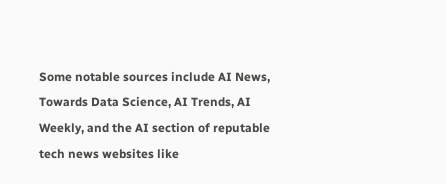Some notable sources include AI News, Towards Data Science, AI Trends, AI Weekly, and the AI section of reputable tech news websites like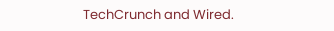TechCrunch and Wired.